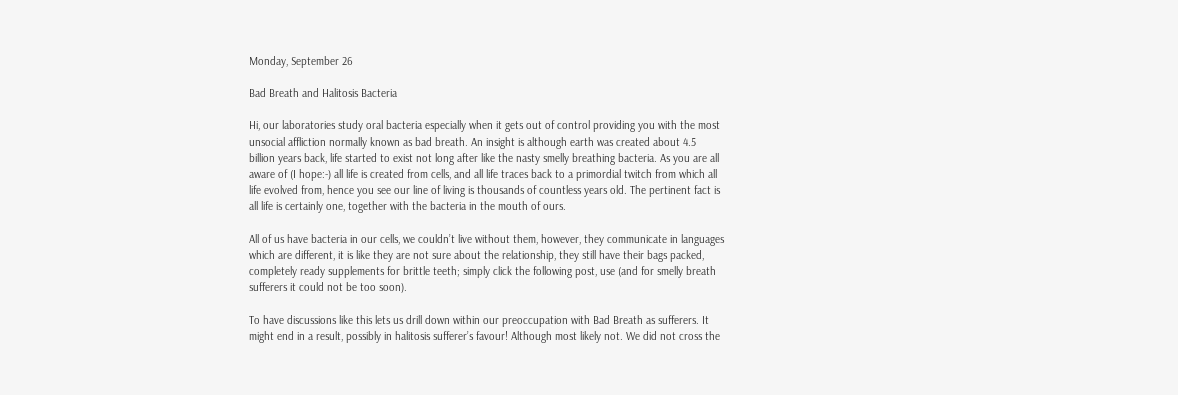Monday, September 26

Bad Breath and Halitosis Bacteria

Hi, our laboratories study oral bacteria especially when it gets out of control providing you with the most unsocial affliction normally known as bad breath. An insight is although earth was created about 4.5 billion years back, life started to exist not long after like the nasty smelly breathing bacteria. As you are all aware of (I hope:-) all life is created from cells, and all life traces back to a primordial twitch from which all life evolved from, hence you see our line of living is thousands of countless years old. The pertinent fact is all life is certainly one, together with the bacteria in the mouth of ours.

All of us have bacteria in our cells, we couldn’t live without them, however, they communicate in languages which are different, it is like they are not sure about the relationship, they still have their bags packed, completely ready supplements for brittle teeth; simply click the following post, use (and for smelly breath sufferers it could not be too soon).

To have discussions like this lets us drill down within our preoccupation with Bad Breath as sufferers. It might end in a result, possibly in halitosis sufferer’s favour! Although most likely not. We did not cross the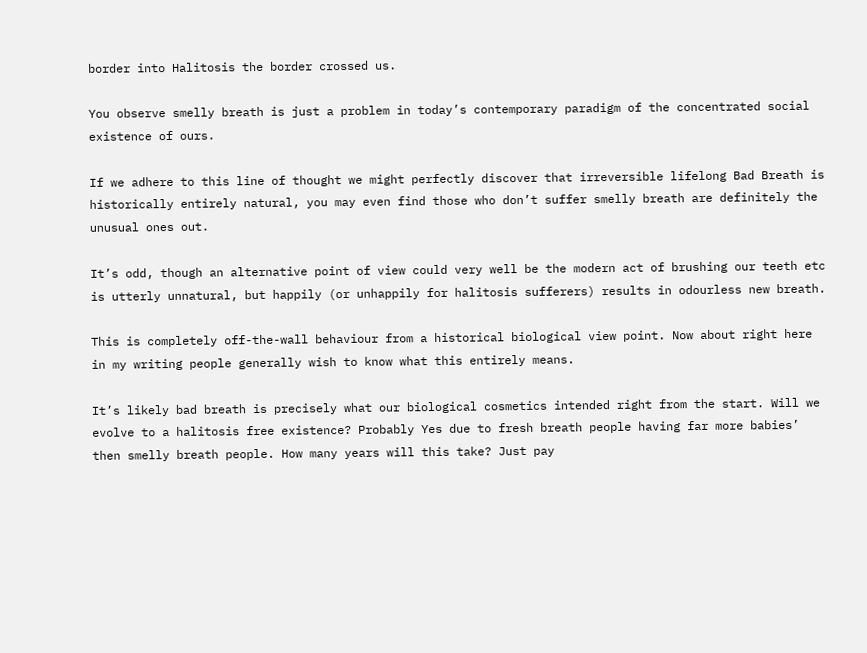border into Halitosis the border crossed us.

You observe smelly breath is just a problem in today’s contemporary paradigm of the concentrated social existence of ours.

If we adhere to this line of thought we might perfectly discover that irreversible lifelong Bad Breath is historically entirely natural, you may even find those who don’t suffer smelly breath are definitely the unusual ones out.

It’s odd, though an alternative point of view could very well be the modern act of brushing our teeth etc is utterly unnatural, but happily (or unhappily for halitosis sufferers) results in odourless new breath.

This is completely off-the-wall behaviour from a historical biological view point. Now about right here in my writing people generally wish to know what this entirely means.

It’s likely bad breath is precisely what our biological cosmetics intended right from the start. Will we evolve to a halitosis free existence? Probably Yes due to fresh breath people having far more babies’ then smelly breath people. How many years will this take? Just pay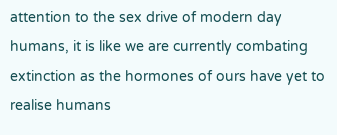attention to the sex drive of modern day humans, it is like we are currently combating extinction as the hormones of ours have yet to realise humans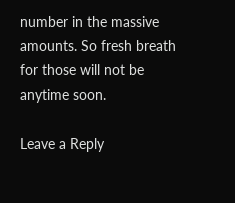number in the massive amounts. So fresh breath for those will not be anytime soon.

Leave a Reply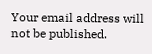Your email address will not be published.